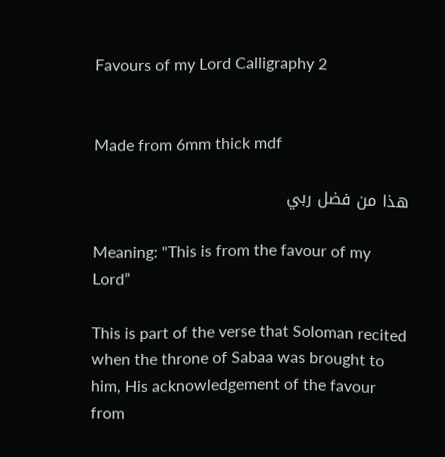Favours of my Lord Calligraphy 2


Made from 6mm thick mdf

هذا من فضل ربي

Meaning: "This is from the favour of my Lord”

This is part of the verse that Soloman recited when the throne of Sabaa was brought to him, His acknowledgement of the favour from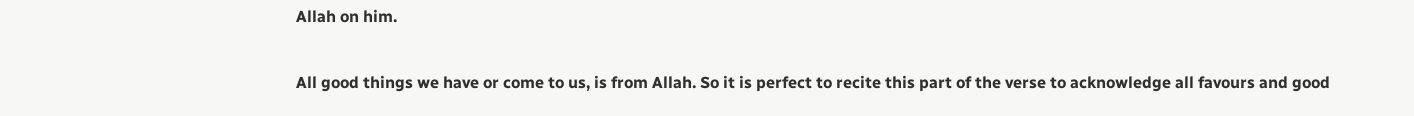Allah on him.

All good things we have or come to us, is from Allah. So it is perfect to recite this part of the verse to acknowledge all favours and good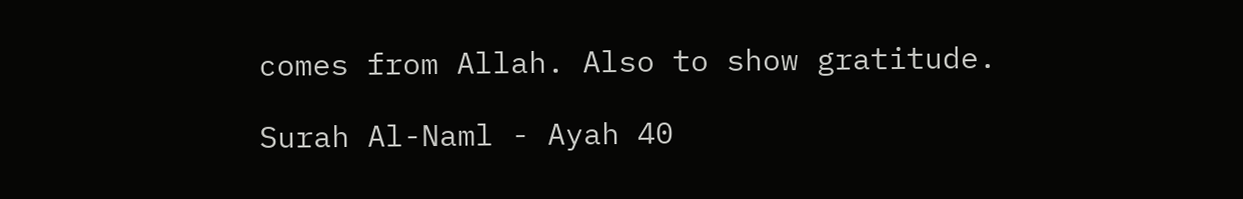comes from Allah. Also to show gratitude.

Surah Al-Naml - Ayah 40